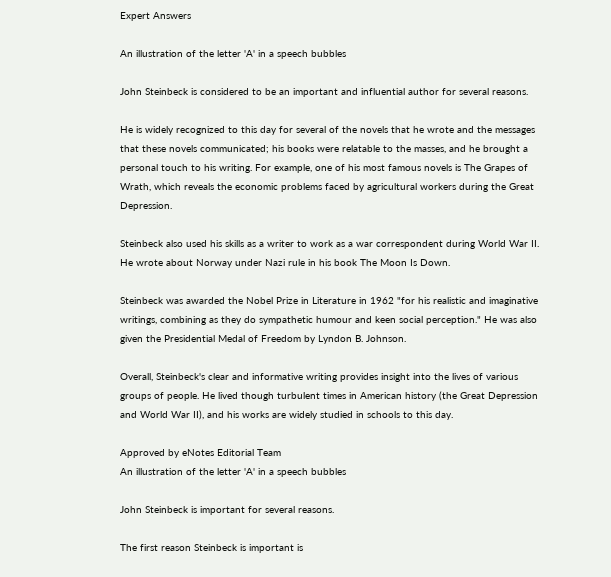Expert Answers

An illustration of the letter 'A' in a speech bubbles

John Steinbeck is considered to be an important and influential author for several reasons.

He is widely recognized to this day for several of the novels that he wrote and the messages that these novels communicated; his books were relatable to the masses, and he brought a personal touch to his writing. For example, one of his most famous novels is The Grapes of Wrath, which reveals the economic problems faced by agricultural workers during the Great Depression.

Steinbeck also used his skills as a writer to work as a war correspondent during World War II. He wrote about Norway under Nazi rule in his book The Moon Is Down.

Steinbeck was awarded the Nobel Prize in Literature in 1962 "for his realistic and imaginative writings, combining as they do sympathetic humour and keen social perception." He was also given the Presidential Medal of Freedom by Lyndon B. Johnson.

Overall, Steinbeck's clear and informative writing provides insight into the lives of various groups of people. He lived though turbulent times in American history (the Great Depression and World War II), and his works are widely studied in schools to this day.

Approved by eNotes Editorial Team
An illustration of the letter 'A' in a speech bubbles

John Steinbeck is important for several reasons.

The first reason Steinbeck is important is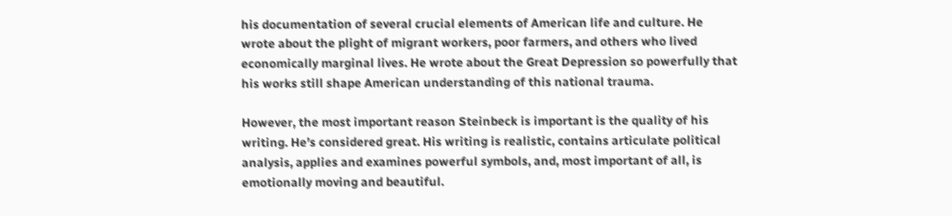his documentation of several crucial elements of American life and culture. He wrote about the plight of migrant workers, poor farmers, and others who lived economically marginal lives. He wrote about the Great Depression so powerfully that his works still shape American understanding of this national trauma.

However, the most important reason Steinbeck is important is the quality of his writing. He’s considered great. His writing is realistic, contains articulate political analysis, applies and examines powerful symbols, and, most important of all, is emotionally moving and beautiful.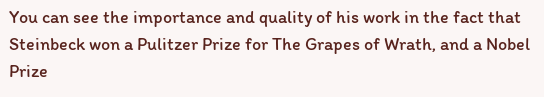You can see the importance and quality of his work in the fact that Steinbeck won a Pulitzer Prize for The Grapes of Wrath, and a Nobel Prize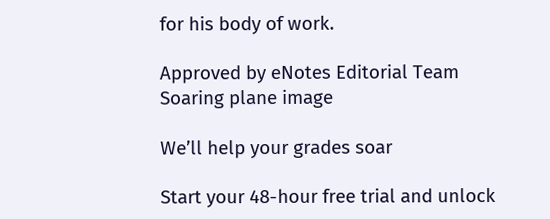for his body of work.

Approved by eNotes Editorial Team
Soaring plane image

We’ll help your grades soar

Start your 48-hour free trial and unlock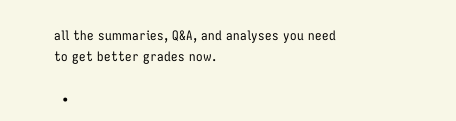all the summaries, Q&A, and analyses you need to get better grades now.

  •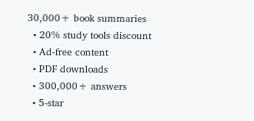30,000+ book summaries
  • 20% study tools discount
  • Ad-free content
  • PDF downloads
  • 300,000+ answers
  • 5-star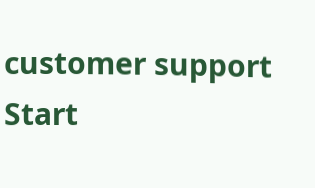customer support
Start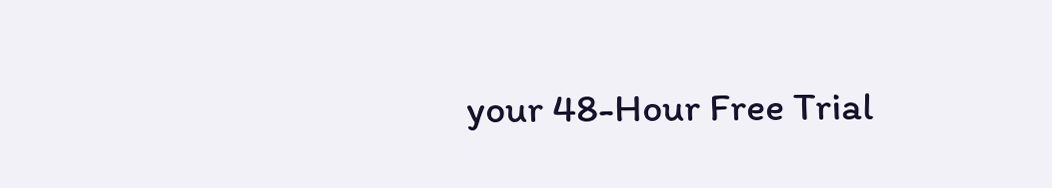your 48-Hour Free Trial